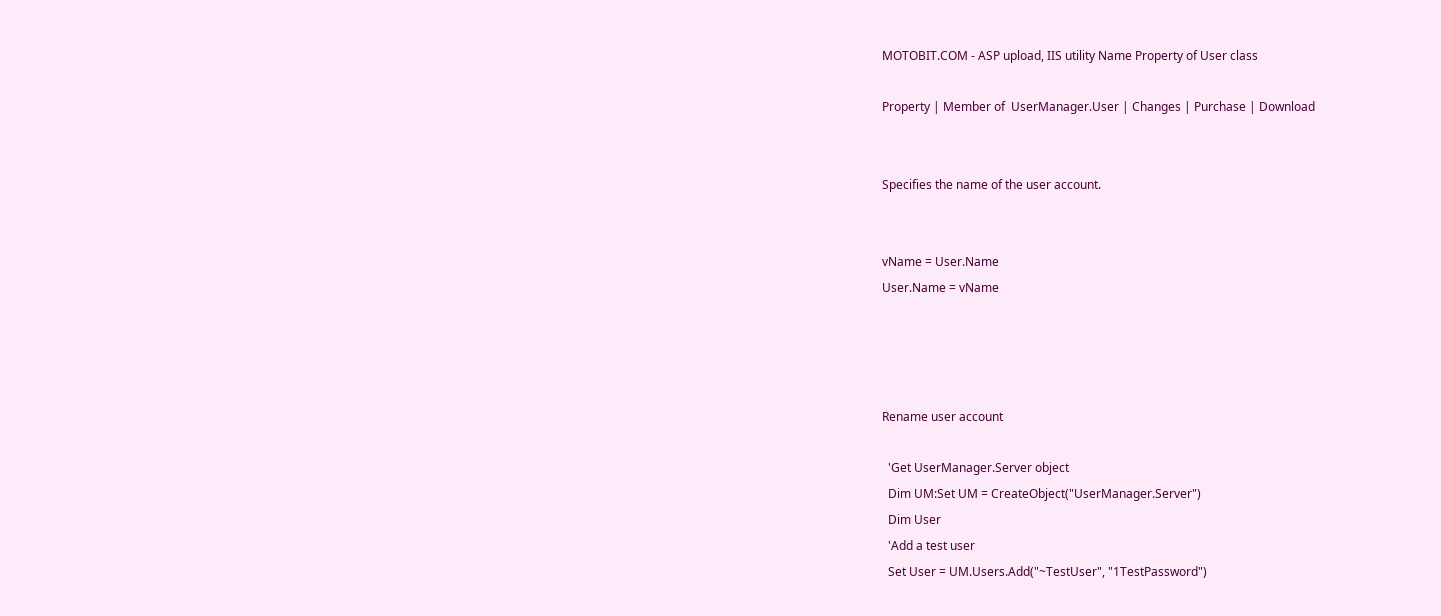MOTOBIT.COM - ASP upload, IIS utility Name Property of User class

Property | Member of  UserManager.User | Changes | Purchase | Download


Specifies the name of the user account.


vName = User.Name
User.Name = vName




Rename user account

  'Get UserManager.Server object
  Dim UM:Set UM = CreateObject("UserManager.Server")
  Dim User
  'Add a test user
  Set User = UM.Users.Add("~TestUser", "1TestPassword")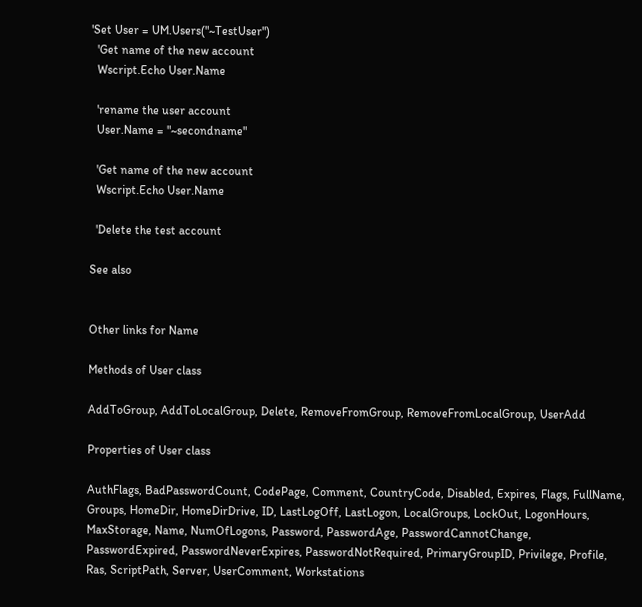'Set User = UM.Users("~TestUser")
  'Get name of the new account
  Wscript.Echo User.Name

  'rename the user account
  User.Name = "~secondname"

  'Get name of the new account
  Wscript.Echo User.Name

  'Delete the test account

See also


Other links for Name

Methods of User class

AddToGroup, AddToLocalGroup, Delete, RemoveFromGroup, RemoveFromLocalGroup, UserAdd

Properties of User class

AuthFlags, BadPasswordCount, CodePage, Comment, CountryCode, Disabled, Expires, Flags, FullName, Groups, HomeDir, HomeDirDrive, ID, LastLogOff, LastLogon, LocalGroups, LockOut, LogonHours, MaxStorage, Name, NumOfLogons, Password, PasswordAge, PasswordCannotChange, PasswordExpired, PasswordNeverExpires, PasswordNotRequired, PrimaryGroupID, Privilege, Profile, Ras, ScriptPath, Server, UserComment, Workstations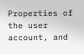Properties of the user account, and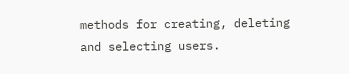methods for creating, deleting and selecting users.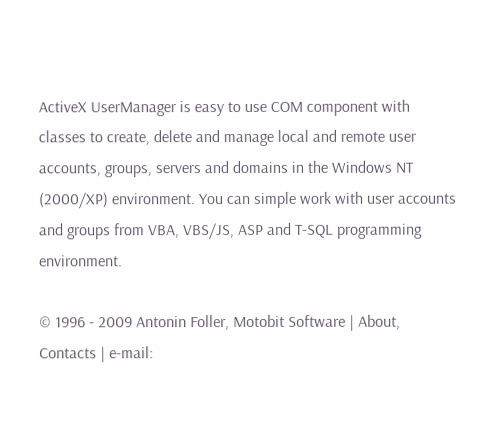ActiveX UserManager is easy to use COM component with classes to create, delete and manage local and remote user accounts, groups, servers and domains in the Windows NT (2000/XP) environment. You can simple work with user accounts and groups from VBA, VBS/JS, ASP and T-SQL programming environment.

© 1996 - 2009 Antonin Foller, Motobit Software | About, Contacts | e-mail: